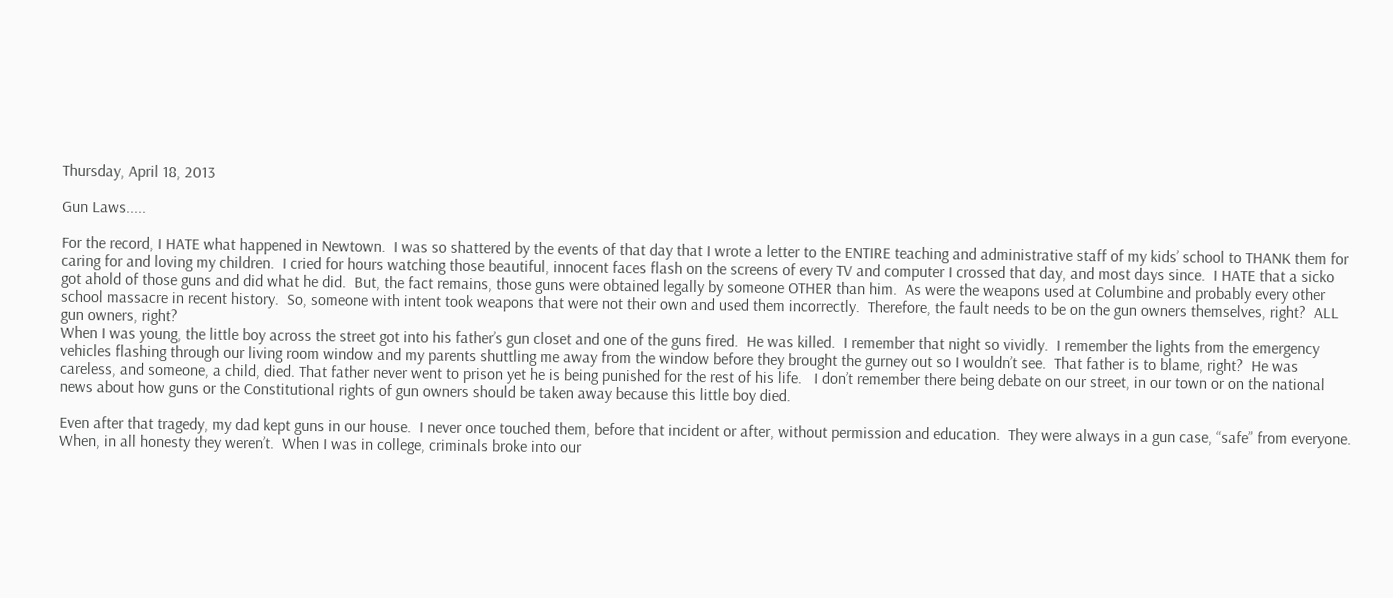Thursday, April 18, 2013

Gun Laws.....

For the record, I HATE what happened in Newtown.  I was so shattered by the events of that day that I wrote a letter to the ENTIRE teaching and administrative staff of my kids’ school to THANK them for caring for and loving my children.  I cried for hours watching those beautiful, innocent faces flash on the screens of every TV and computer I crossed that day, and most days since.  I HATE that a sicko got ahold of those guns and did what he did.  But, the fact remains, those guns were obtained legally by someone OTHER than him.  As were the weapons used at Columbine and probably every other school massacre in recent history.  So, someone with intent took weapons that were not their own and used them incorrectly.  Therefore, the fault needs to be on the gun owners themselves, right?  ALL gun owners, right?
When I was young, the little boy across the street got into his father’s gun closet and one of the guns fired.  He was killed.  I remember that night so vividly.  I remember the lights from the emergency vehicles flashing through our living room window and my parents shuttling me away from the window before they brought the gurney out so I wouldn’t see.  That father is to blame, right?  He was careless, and someone, a child, died. That father never went to prison yet he is being punished for the rest of his life.   I don’t remember there being debate on our street, in our town or on the national news about how guns or the Constitutional rights of gun owners should be taken away because this little boy died.

Even after that tragedy, my dad kept guns in our house.  I never once touched them, before that incident or after, without permission and education.  They were always in a gun case, “safe” from everyone.  When, in all honesty they weren’t.  When I was in college, criminals broke into our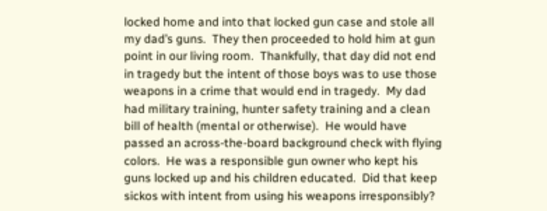locked home and into that locked gun case and stole all my dad’s guns.  They then proceeded to hold him at gun point in our living room.  Thankfully, that day did not end in tragedy but the intent of those boys was to use those weapons in a crime that would end in tragedy.  My dad had military training, hunter safety training and a clean bill of health (mental or otherwise).  He would have passed an across-the-board background check with flying colors.  He was a responsible gun owner who kept his guns locked up and his children educated.  Did that keep sickos with intent from using his weapons irresponsibly?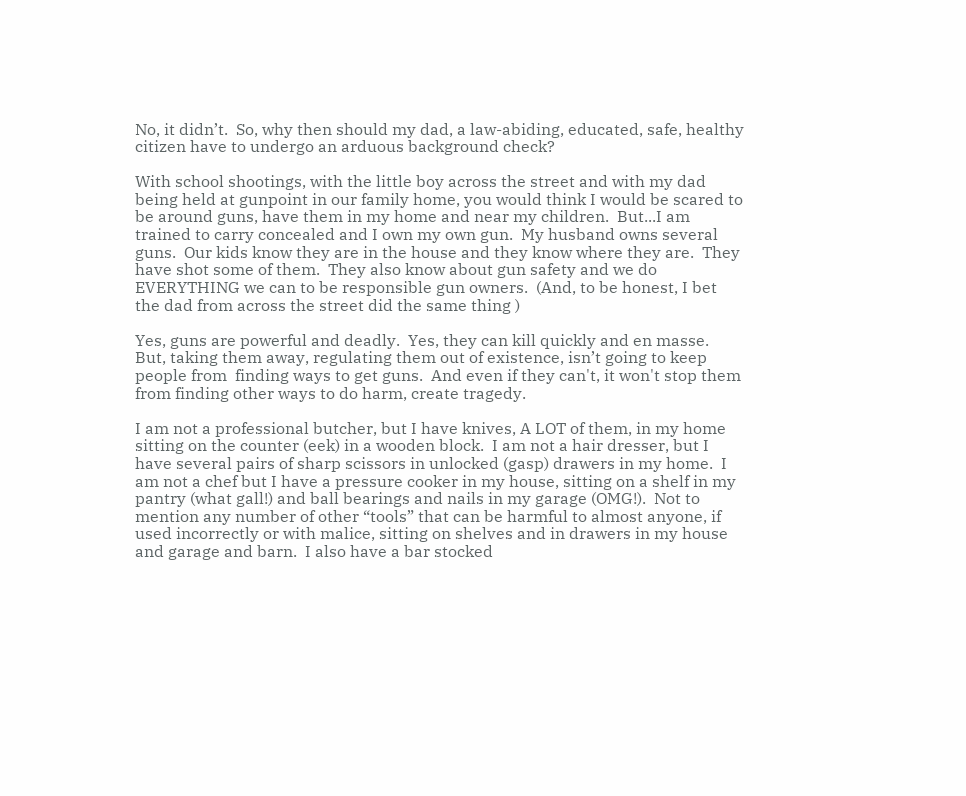No, it didn’t.  So, why then should my dad, a law-abiding, educated, safe, healthy citizen have to undergo an arduous background check?

With school shootings, with the little boy across the street and with my dad being held at gunpoint in our family home, you would think I would be scared to be around guns, have them in my home and near my children.  But...I am trained to carry concealed and I own my own gun.  My husband owns several guns.  Our kids know they are in the house and they know where they are.  They have shot some of them.  They also know about gun safety and we do EVERYTHING we can to be responsible gun owners.  (And, to be honest, I bet the dad from across the street did the same thing )

Yes, guns are powerful and deadly.  Yes, they can kill quickly and en masse.  But, taking them away, regulating them out of existence, isn’t going to keep people from  finding ways to get guns.  And even if they can't, it won't stop them from finding other ways to do harm, create tragedy.

I am not a professional butcher, but I have knives, A LOT of them, in my home sitting on the counter (eek) in a wooden block.  I am not a hair dresser, but I have several pairs of sharp scissors in unlocked (gasp) drawers in my home.  I am not a chef but I have a pressure cooker in my house, sitting on a shelf in my pantry (what gall!) and ball bearings and nails in my garage (OMG!).  Not to mention any number of other “tools” that can be harmful to almost anyone, if used incorrectly or with malice, sitting on shelves and in drawers in my house and garage and barn.  I also have a bar stocked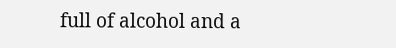full of alcohol and a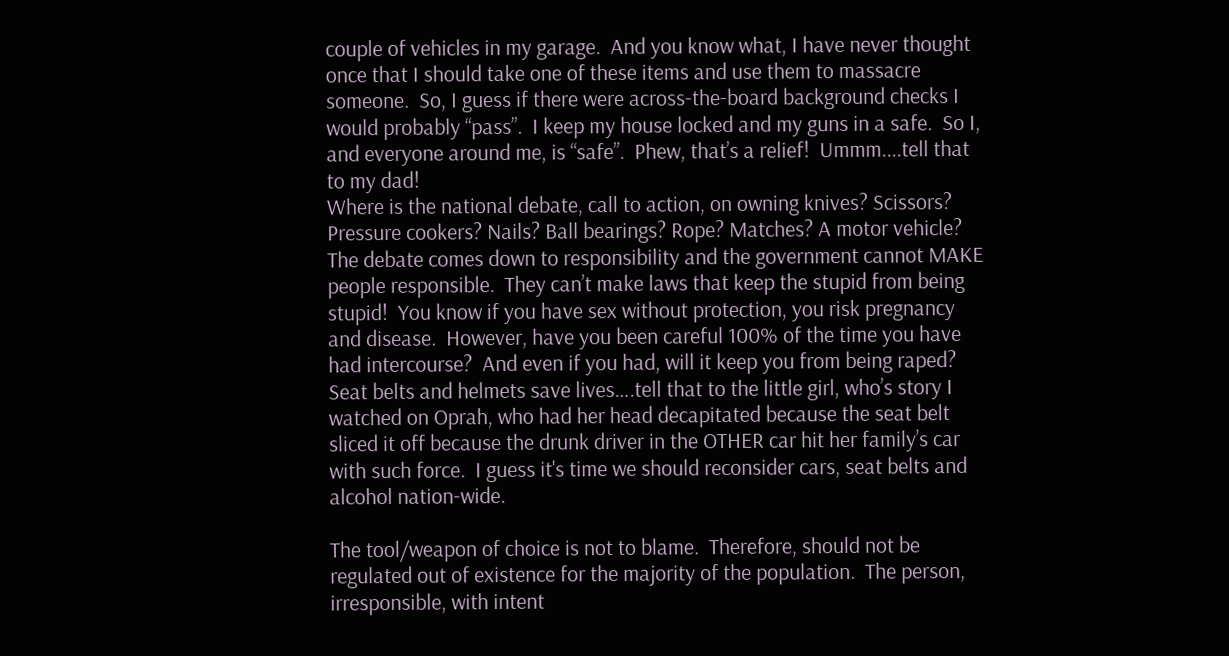couple of vehicles in my garage.  And you know what, I have never thought once that I should take one of these items and use them to massacre someone.  So, I guess if there were across-the-board background checks I would probably “pass”.  I keep my house locked and my guns in a safe.  So I, and everyone around me, is “safe”.  Phew, that’s a relief!  Ummm....tell that to my dad!
Where is the national debate, call to action, on owning knives? Scissors? Pressure cookers? Nails? Ball bearings? Rope? Matches? A motor vehicle?
The debate comes down to responsibility and the government cannot MAKE people responsible.  They can’t make laws that keep the stupid from being stupid!  You know if you have sex without protection, you risk pregnancy and disease.  However, have you been careful 100% of the time you have had intercourse?  And even if you had, will it keep you from being raped?  Seat belts and helmets save lives….tell that to the little girl, who’s story I watched on Oprah, who had her head decapitated because the seat belt sliced it off because the drunk driver in the OTHER car hit her family’s car with such force.  I guess it's time we should reconsider cars, seat belts and alcohol nation-wide.

The tool/weapon of choice is not to blame.  Therefore, should not be regulated out of existence for the majority of the population.  The person, irresponsible, with intent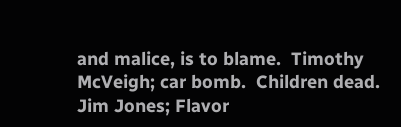and malice, is to blame.  Timothy McVeigh; car bomb.  Children dead.  Jim Jones; Flavor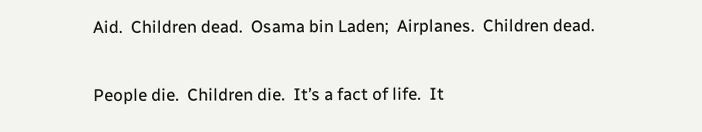Aid.  Children dead.  Osama bin Laden;  Airplanes.  Children dead.

People die.  Children die.  It’s a fact of life.  It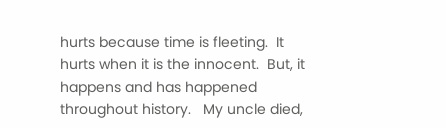hurts because time is fleeting.  It hurts when it is the innocent.  But, it happens and has happened throughout history.   My uncle died,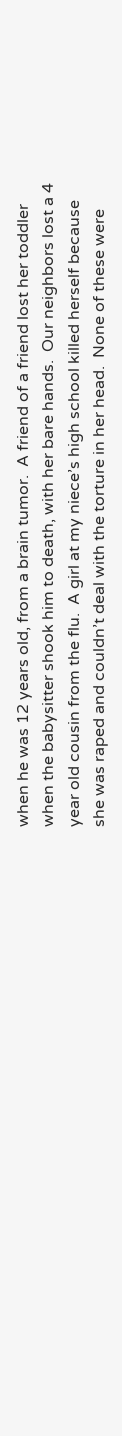when he was 12 years old, from a brain tumor.  A friend of a friend lost her toddler when the babysitter shook him to death, with her bare hands.  Our neighbors lost a 4 year old cousin from the flu.  A girl at my niece’s high school killed herself because she was raped and couldn’t deal with the torture in her head.  None of these were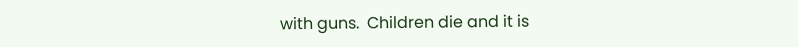with guns.  Children die and it is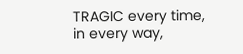TRAGIC every time, in every way,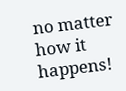no matter how it happens!